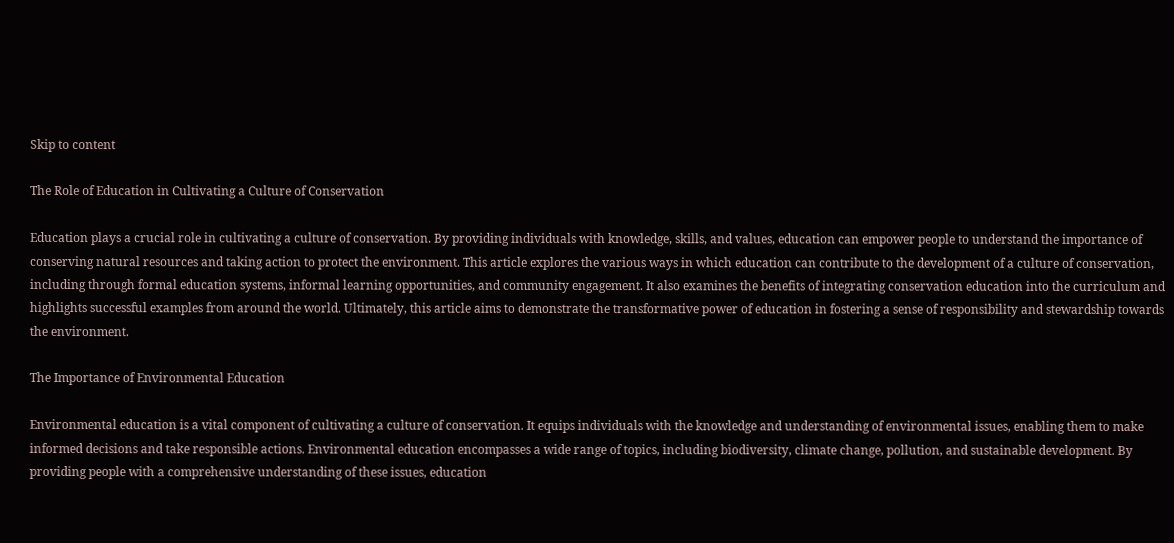Skip to content

The Role of Education in Cultivating a Culture of Conservation

Education plays a crucial role in cultivating a culture of conservation. By providing individuals with knowledge, skills, and values, education can empower people to understand the importance of conserving natural resources and taking action to protect the environment. This article explores the various ways in which education can contribute to the development of a culture of conservation, including through formal education systems, informal learning opportunities, and community engagement. It also examines the benefits of integrating conservation education into the curriculum and highlights successful examples from around the world. Ultimately, this article aims to demonstrate the transformative power of education in fostering a sense of responsibility and stewardship towards the environment.

The Importance of Environmental Education

Environmental education is a vital component of cultivating a culture of conservation. It equips individuals with the knowledge and understanding of environmental issues, enabling them to make informed decisions and take responsible actions. Environmental education encompasses a wide range of topics, including biodiversity, climate change, pollution, and sustainable development. By providing people with a comprehensive understanding of these issues, education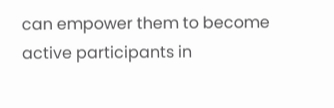can empower them to become active participants in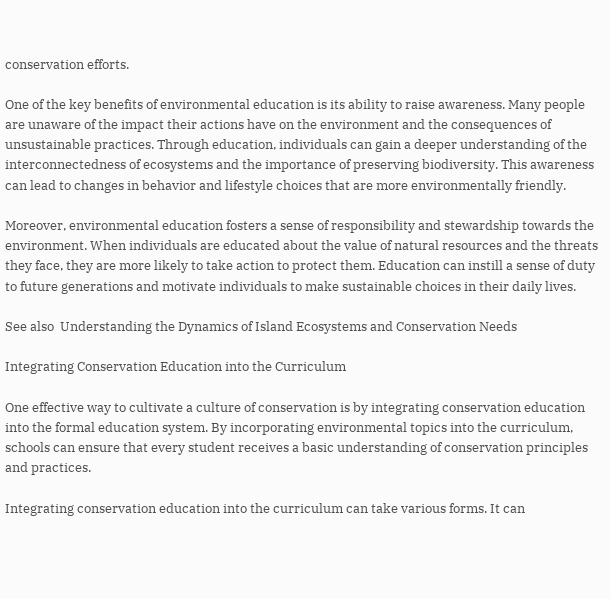conservation efforts.

One of the key benefits of environmental education is its ability to raise awareness. Many people are unaware of the impact their actions have on the environment and the consequences of unsustainable practices. Through education, individuals can gain a deeper understanding of the interconnectedness of ecosystems and the importance of preserving biodiversity. This awareness can lead to changes in behavior and lifestyle choices that are more environmentally friendly.

Moreover, environmental education fosters a sense of responsibility and stewardship towards the environment. When individuals are educated about the value of natural resources and the threats they face, they are more likely to take action to protect them. Education can instill a sense of duty to future generations and motivate individuals to make sustainable choices in their daily lives.

See also  Understanding the Dynamics of Island Ecosystems and Conservation Needs

Integrating Conservation Education into the Curriculum

One effective way to cultivate a culture of conservation is by integrating conservation education into the formal education system. By incorporating environmental topics into the curriculum, schools can ensure that every student receives a basic understanding of conservation principles and practices.

Integrating conservation education into the curriculum can take various forms. It can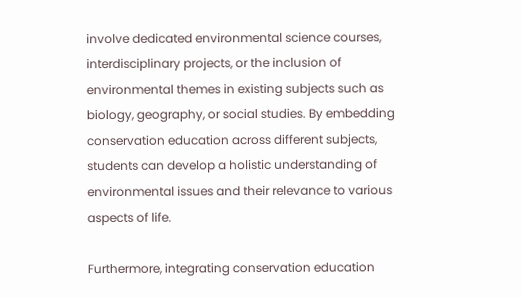involve dedicated environmental science courses, interdisciplinary projects, or the inclusion of environmental themes in existing subjects such as biology, geography, or social studies. By embedding conservation education across different subjects, students can develop a holistic understanding of environmental issues and their relevance to various aspects of life.

Furthermore, integrating conservation education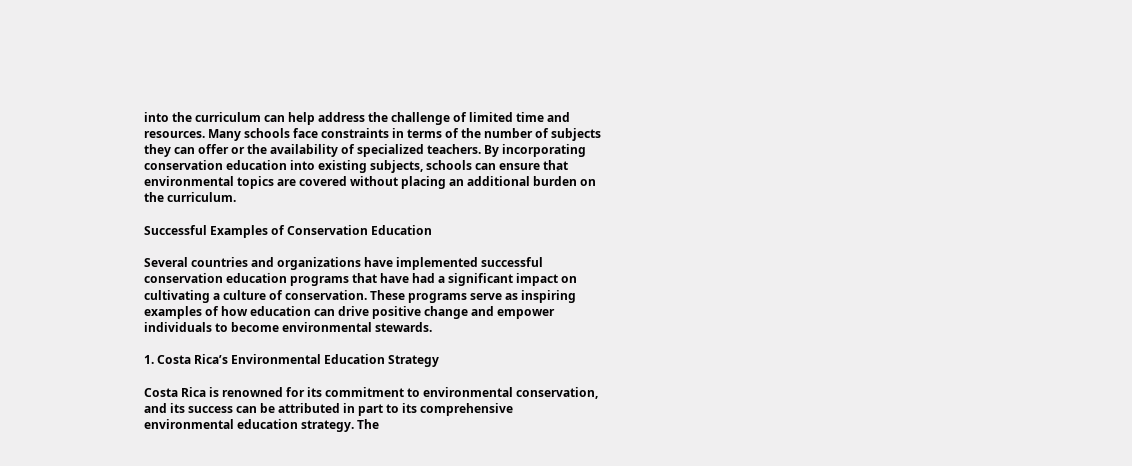into the curriculum can help address the challenge of limited time and resources. Many schools face constraints in terms of the number of subjects they can offer or the availability of specialized teachers. By incorporating conservation education into existing subjects, schools can ensure that environmental topics are covered without placing an additional burden on the curriculum.

Successful Examples of Conservation Education

Several countries and organizations have implemented successful conservation education programs that have had a significant impact on cultivating a culture of conservation. These programs serve as inspiring examples of how education can drive positive change and empower individuals to become environmental stewards.

1. Costa Rica’s Environmental Education Strategy

Costa Rica is renowned for its commitment to environmental conservation, and its success can be attributed in part to its comprehensive environmental education strategy. The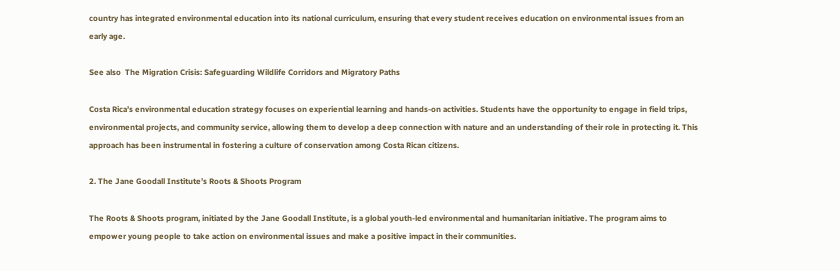country has integrated environmental education into its national curriculum, ensuring that every student receives education on environmental issues from an early age.

See also  The Migration Crisis: Safeguarding Wildlife Corridors and Migratory Paths

Costa Rica’s environmental education strategy focuses on experiential learning and hands-on activities. Students have the opportunity to engage in field trips, environmental projects, and community service, allowing them to develop a deep connection with nature and an understanding of their role in protecting it. This approach has been instrumental in fostering a culture of conservation among Costa Rican citizens.

2. The Jane Goodall Institute’s Roots & Shoots Program

The Roots & Shoots program, initiated by the Jane Goodall Institute, is a global youth-led environmental and humanitarian initiative. The program aims to empower young people to take action on environmental issues and make a positive impact in their communities.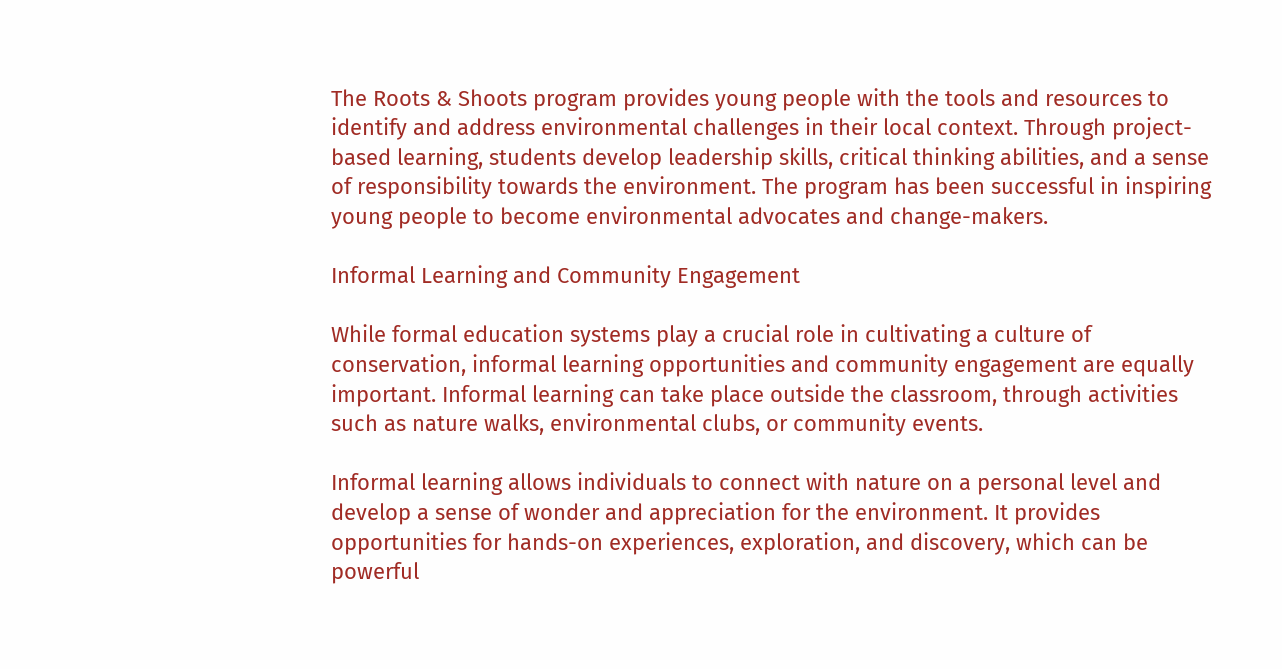The Roots & Shoots program provides young people with the tools and resources to identify and address environmental challenges in their local context. Through project-based learning, students develop leadership skills, critical thinking abilities, and a sense of responsibility towards the environment. The program has been successful in inspiring young people to become environmental advocates and change-makers.

Informal Learning and Community Engagement

While formal education systems play a crucial role in cultivating a culture of conservation, informal learning opportunities and community engagement are equally important. Informal learning can take place outside the classroom, through activities such as nature walks, environmental clubs, or community events.

Informal learning allows individuals to connect with nature on a personal level and develop a sense of wonder and appreciation for the environment. It provides opportunities for hands-on experiences, exploration, and discovery, which can be powerful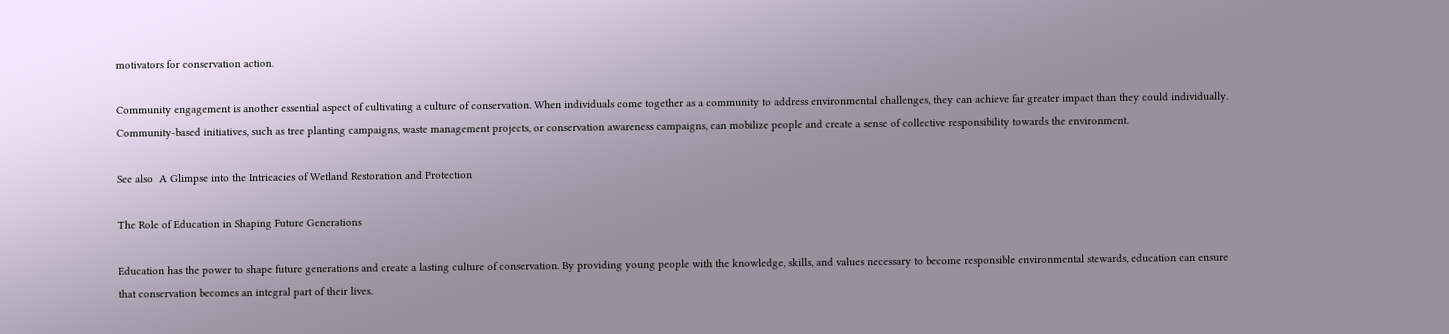motivators for conservation action.

Community engagement is another essential aspect of cultivating a culture of conservation. When individuals come together as a community to address environmental challenges, they can achieve far greater impact than they could individually. Community-based initiatives, such as tree planting campaigns, waste management projects, or conservation awareness campaigns, can mobilize people and create a sense of collective responsibility towards the environment.

See also  A Glimpse into the Intricacies of Wetland Restoration and Protection

The Role of Education in Shaping Future Generations

Education has the power to shape future generations and create a lasting culture of conservation. By providing young people with the knowledge, skills, and values necessary to become responsible environmental stewards, education can ensure that conservation becomes an integral part of their lives.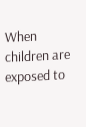When children are exposed to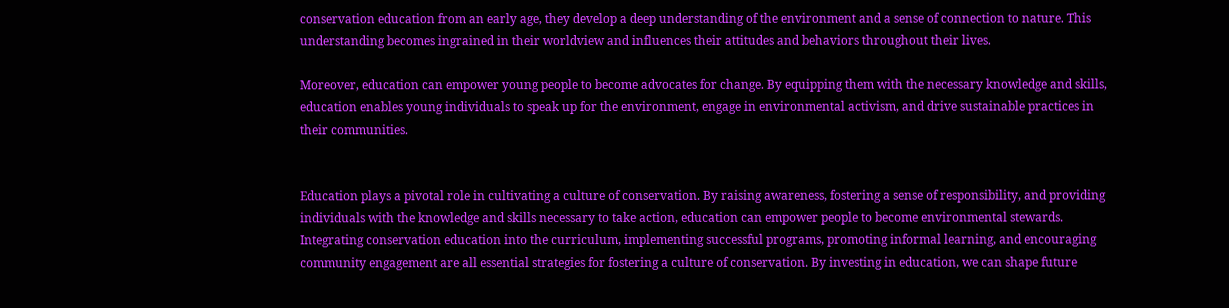conservation education from an early age, they develop a deep understanding of the environment and a sense of connection to nature. This understanding becomes ingrained in their worldview and influences their attitudes and behaviors throughout their lives.

Moreover, education can empower young people to become advocates for change. By equipping them with the necessary knowledge and skills, education enables young individuals to speak up for the environment, engage in environmental activism, and drive sustainable practices in their communities.


Education plays a pivotal role in cultivating a culture of conservation. By raising awareness, fostering a sense of responsibility, and providing individuals with the knowledge and skills necessary to take action, education can empower people to become environmental stewards. Integrating conservation education into the curriculum, implementing successful programs, promoting informal learning, and encouraging community engagement are all essential strategies for fostering a culture of conservation. By investing in education, we can shape future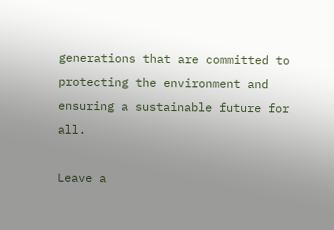generations that are committed to protecting the environment and ensuring a sustainable future for all.

Leave a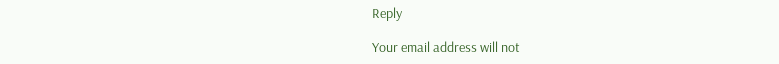Reply

Your email address will not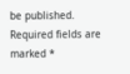be published. Required fields are marked *